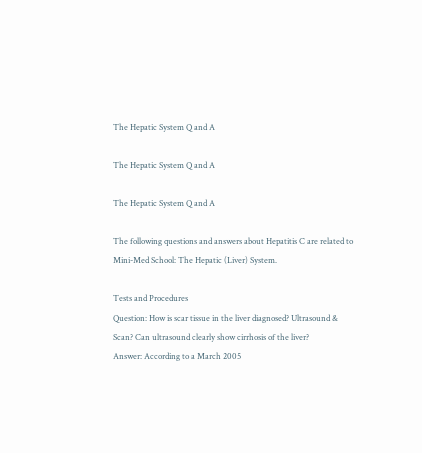The Hepatic System Q and A

The Hepatic System Q and A

The Hepatic System Q and A

The following questions and answers about Hepatitis C are related to Mini-Med School: The Hepatic (Liver) System.

Tests and Procedures
Question: How is scar tissue in the liver diagnosed? Ultrasound & Scan? Can ultrasound clearly show cirrhosis of the liver?
Answer: According to a March 2005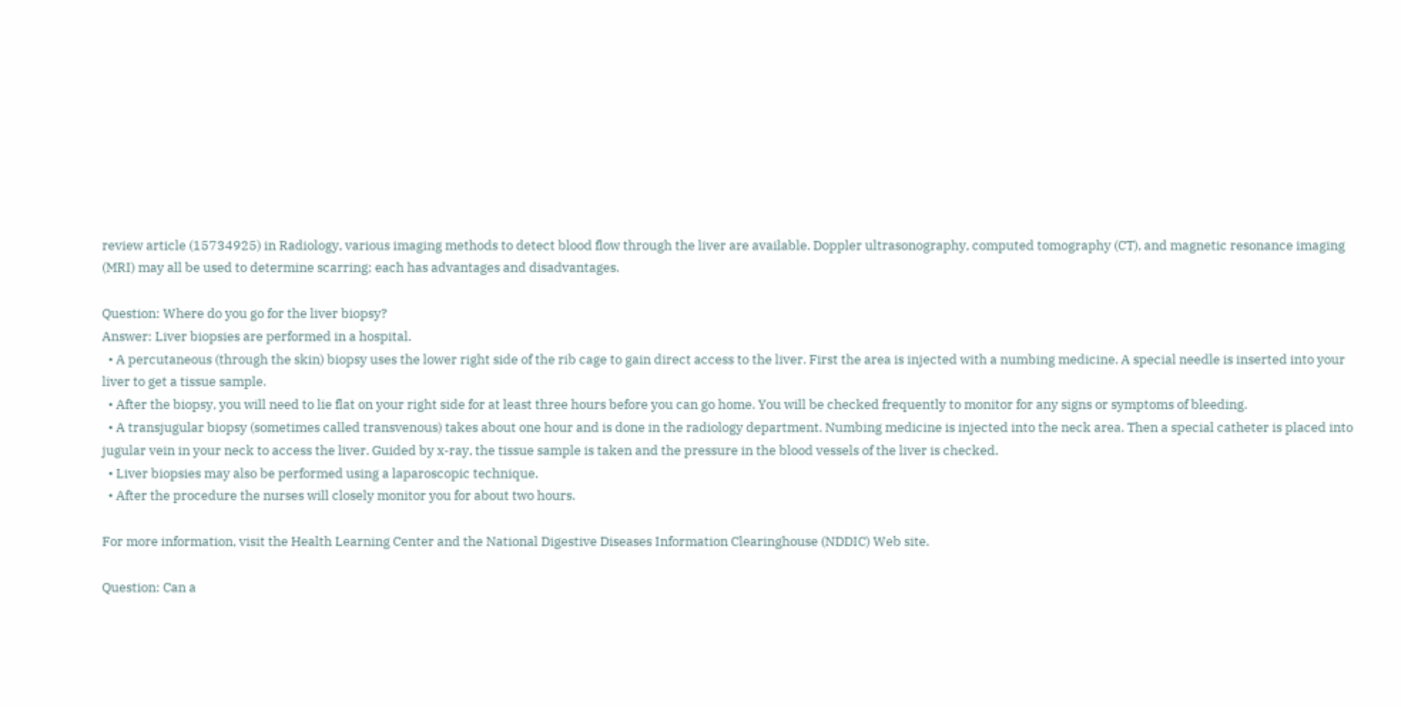review article (15734925) in Radiology, various imaging methods to detect blood flow through the liver are available. Doppler ultrasonography, computed tomography (CT), and magnetic resonance imaging (MRI) may all be used to determine scarring; each has advantages and disadvantages.

Question: Where do you go for the liver biopsy?
Answer: Liver biopsies are performed in a hospital.
  • A percutaneous (through the skin) biopsy uses the lower right side of the rib cage to gain direct access to the liver. First the area is injected with a numbing medicine. A special needle is inserted into your liver to get a tissue sample.
  • After the biopsy, you will need to lie flat on your right side for at least three hours before you can go home. You will be checked frequently to monitor for any signs or symptoms of bleeding.
  • A transjugular biopsy (sometimes called transvenous) takes about one hour and is done in the radiology department. Numbing medicine is injected into the neck area. Then a special catheter is placed into jugular vein in your neck to access the liver. Guided by x-ray, the tissue sample is taken and the pressure in the blood vessels of the liver is checked.
  • Liver biopsies may also be performed using a laparoscopic technique.
  • After the procedure the nurses will closely monitor you for about two hours.

For more information, visit the Health Learning Center and the National Digestive Diseases Information Clearinghouse (NDDIC) Web site.

Question: Can a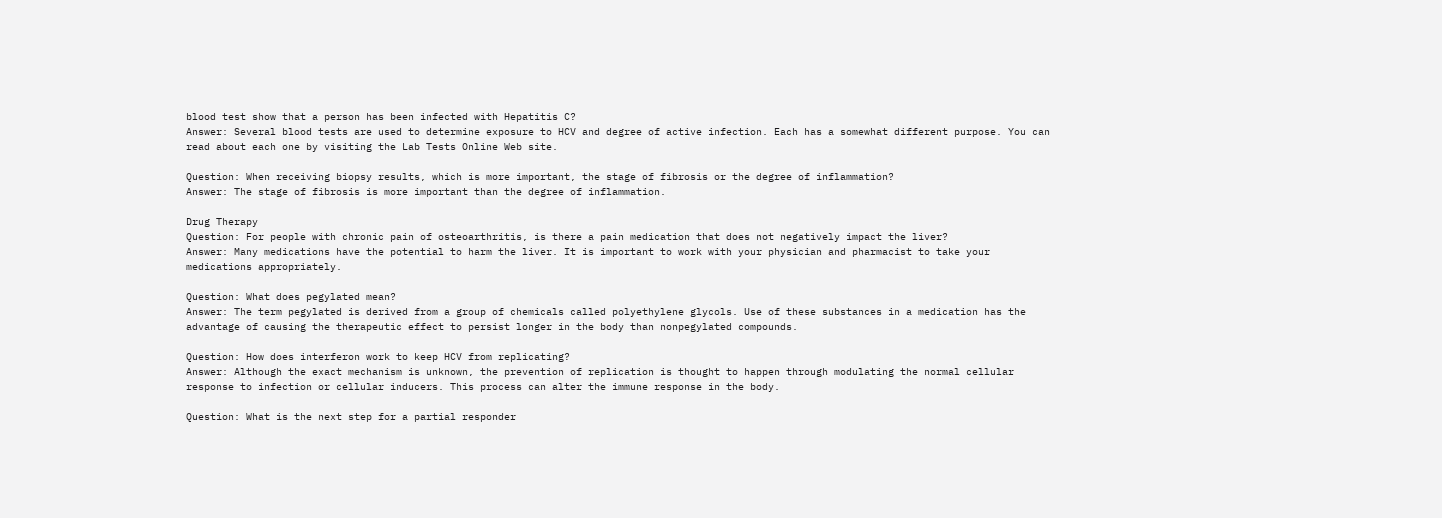blood test show that a person has been infected with Hepatitis C?
Answer: Several blood tests are used to determine exposure to HCV and degree of active infection. Each has a somewhat different purpose. You can read about each one by visiting the Lab Tests Online Web site.

Question: When receiving biopsy results, which is more important, the stage of fibrosis or the degree of inflammation?
Answer: The stage of fibrosis is more important than the degree of inflammation.

Drug Therapy
Question: For people with chronic pain of osteoarthritis, is there a pain medication that does not negatively impact the liver?
Answer: Many medications have the potential to harm the liver. It is important to work with your physician and pharmacist to take your medications appropriately.

Question: What does pegylated mean?
Answer: The term pegylated is derived from a group of chemicals called polyethylene glycols. Use of these substances in a medication has the advantage of causing the therapeutic effect to persist longer in the body than nonpegylated compounds.

Question: How does interferon work to keep HCV from replicating?
Answer: Although the exact mechanism is unknown, the prevention of replication is thought to happen through modulating the normal cellular response to infection or cellular inducers. This process can alter the immune response in the body.

Question: What is the next step for a partial responder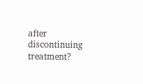after discontinuing treatment?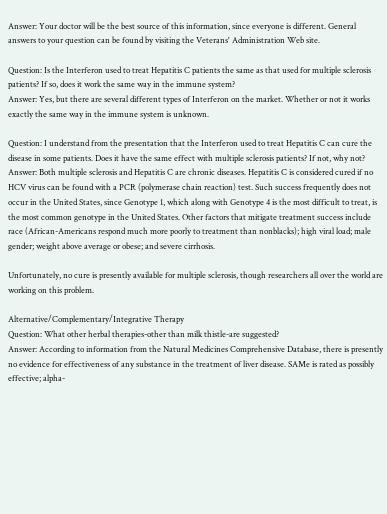Answer: Your doctor will be the best source of this information, since everyone is different. General answers to your question can be found by visiting the Veterans' Administration Web site.

Question: Is the Interferon used to treat Hepatitis C patients the same as that used for multiple sclerosis patients? If so, does it work the same way in the immune system?
Answer: Yes, but there are several different types of Interferon on the market. Whether or not it works exactly the same way in the immune system is unknown.

Question: I understand from the presentation that the Interferon used to treat Hepatitis C can cure the disease in some patients. Does it have the same effect with multiple sclerosis patients? If not, why not?
Answer: Both multiple sclerosis and Hepatitis C are chronic diseases. Hepatitis C is considered cured if no HCV virus can be found with a PCR (polymerase chain reaction) test. Such success frequently does not occur in the United States, since Genotype 1, which along with Genotype 4 is the most difficult to treat, is the most common genotype in the United States. Other factors that mitigate treatment success include race (African-Americans respond much more poorly to treatment than nonblacks); high viral load; male gender; weight above average or obese; and severe cirrhosis.

Unfortunately, no cure is presently available for multiple sclerosis, though researchers all over the world are working on this problem.

Alternative/Complementary/Integrative Therapy
Question: What other herbal therapies-other than milk thistle-are suggested?
Answer: According to information from the Natural Medicines Comprehensive Database, there is presently no evidence for effectiveness of any substance in the treatment of liver disease. SAMe is rated as possibly effective; alpha-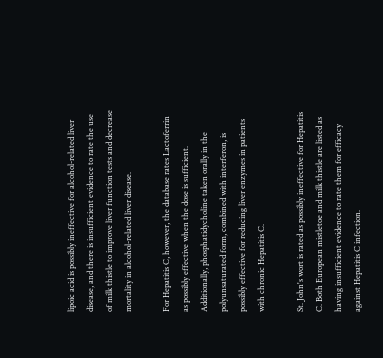lipoic acid is possibly ineffective for alcohol-related liver disease, and there is insufficient evidence to rate the use of milk thistle to improve liver function tests and decrease mortality in alcohol-related liver disease.

For Hepatitis C, however, the database rates Lactoferrin as possibly effective when the dose is sufficient. Additionally, phosphatidycholine taken orally in the polyunsaturated form, combined with interferon, is possibly effective for reducing liver enzymes in patients with chronic Hepatitis C.

St. John's wort is rated as possibly ineffective for Hepatitis C. Both European mistletoe and milk thistle are listed as having insufficient evidence to rate them for efficacy against Hepatitis C infection.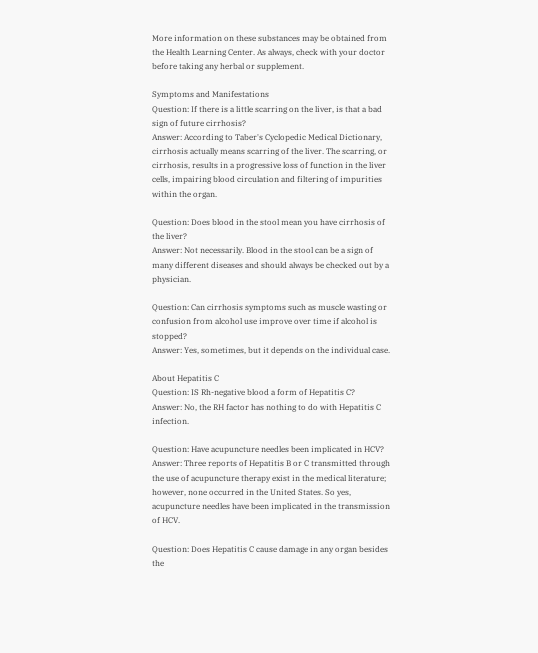More information on these substances may be obtained from the Health Learning Center. As always, check with your doctor before taking any herbal or supplement.

Symptoms and Manifestations
Question: If there is a little scarring on the liver, is that a bad sign of future cirrhosis?
Answer: According to Taber's Cyclopedic Medical Dictionary, cirrhosis actually means scarring of the liver. The scarring, or cirrhosis, results in a progressive loss of function in the liver cells, impairing blood circulation and filtering of impurities within the organ.

Question: Does blood in the stool mean you have cirrhosis of the liver?
Answer: Not necessarily. Blood in the stool can be a sign of many different diseases and should always be checked out by a physician.

Question: Can cirrhosis symptoms such as muscle wasting or confusion from alcohol use improve over time if alcohol is stopped?
Answer: Yes, sometimes, but it depends on the individual case.

About Hepatitis C
Question: IS Rh-negative blood a form of Hepatitis C?
Answer: No, the RH factor has nothing to do with Hepatitis C infection.

Question: Have acupuncture needles been implicated in HCV?
Answer: Three reports of Hepatitis B or C transmitted through the use of acupuncture therapy exist in the medical literature; however, none occurred in the United States. So yes, acupuncture needles have been implicated in the transmission of HCV.

Question: Does Hepatitis C cause damage in any organ besides the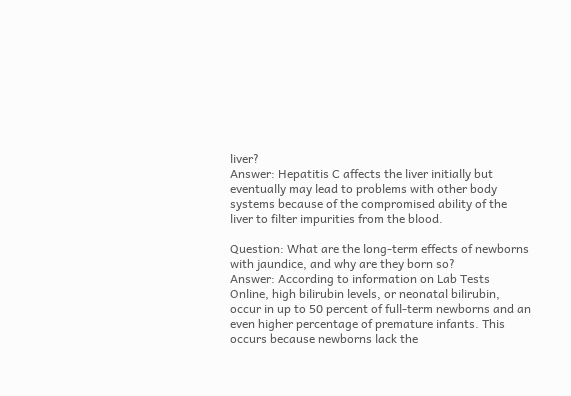liver?
Answer: Hepatitis C affects the liver initially but eventually may lead to problems with other body systems because of the compromised ability of the liver to filter impurities from the blood.

Question: What are the long-term effects of newborns with jaundice, and why are they born so?
Answer: According to information on Lab Tests Online, high bilirubin levels, or neonatal bilirubin, occur in up to 50 percent of full-term newborns and an even higher percentage of premature infants. This occurs because newborns lack the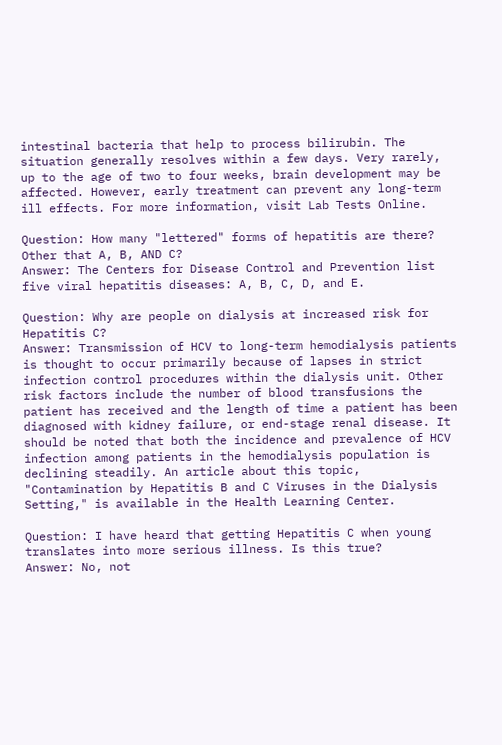intestinal bacteria that help to process bilirubin. The situation generally resolves within a few days. Very rarely, up to the age of two to four weeks, brain development may be affected. However, early treatment can prevent any long-term ill effects. For more information, visit Lab Tests Online.

Question: How many "lettered" forms of hepatitis are there? Other that A, B, AND C?
Answer: The Centers for Disease Control and Prevention list five viral hepatitis diseases: A, B, C, D, and E.

Question: Why are people on dialysis at increased risk for Hepatitis C?
Answer: Transmission of HCV to long-term hemodialysis patients is thought to occur primarily because of lapses in strict infection control procedures within the dialysis unit. Other risk factors include the number of blood transfusions the patient has received and the length of time a patient has been diagnosed with kidney failure, or end-stage renal disease. It should be noted that both the incidence and prevalence of HCV infection among patients in the hemodialysis population is declining steadily. An article about this topic, "Contamination by Hepatitis B and C Viruses in the Dialysis Setting," is available in the Health Learning Center.

Question: I have heard that getting Hepatitis C when young translates into more serious illness. Is this true?
Answer: No, not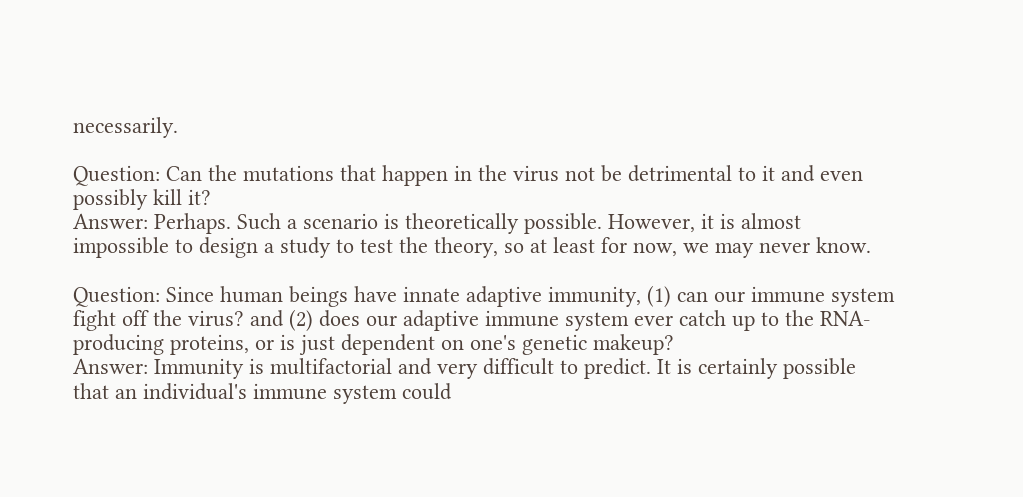necessarily.

Question: Can the mutations that happen in the virus not be detrimental to it and even possibly kill it?
Answer: Perhaps. Such a scenario is theoretically possible. However, it is almost impossible to design a study to test the theory, so at least for now, we may never know.

Question: Since human beings have innate adaptive immunity, (1) can our immune system fight off the virus? and (2) does our adaptive immune system ever catch up to the RNA-producing proteins, or is just dependent on one's genetic makeup?
Answer: Immunity is multifactorial and very difficult to predict. It is certainly possible that an individual's immune system could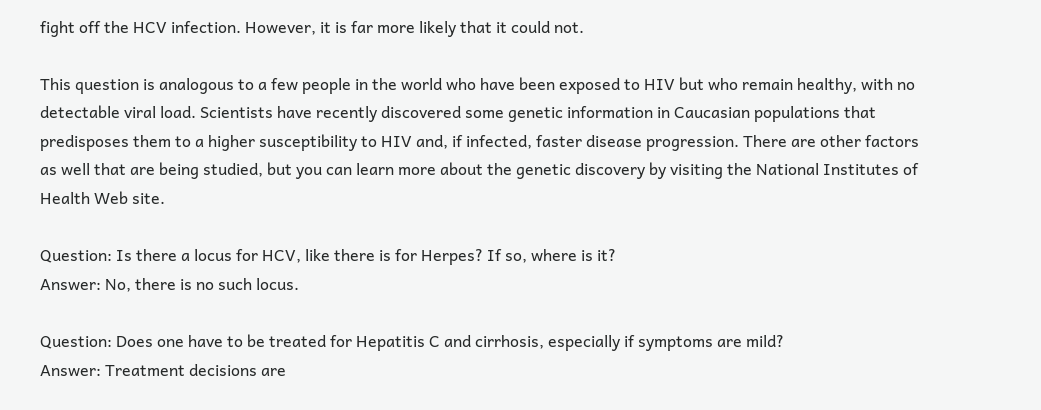fight off the HCV infection. However, it is far more likely that it could not.

This question is analogous to a few people in the world who have been exposed to HIV but who remain healthy, with no detectable viral load. Scientists have recently discovered some genetic information in Caucasian populations that predisposes them to a higher susceptibility to HIV and, if infected, faster disease progression. There are other factors as well that are being studied, but you can learn more about the genetic discovery by visiting the National Institutes of Health Web site.

Question: Is there a locus for HCV, like there is for Herpes? If so, where is it?
Answer: No, there is no such locus.

Question: Does one have to be treated for Hepatitis C and cirrhosis, especially if symptoms are mild?
Answer: Treatment decisions are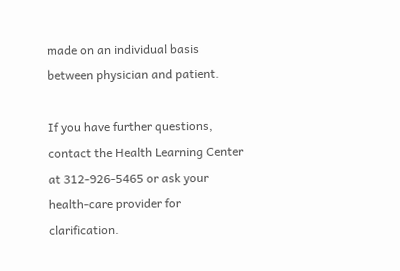made on an individual basis between physician and patient.

If you have further questions, contact the Health Learning Center at 312-926-5465 or ask your health-care provider for clarification.